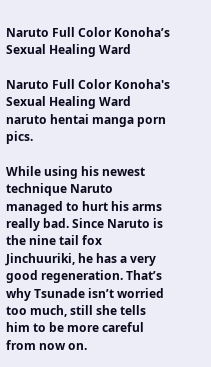Naruto Full Color Konoha’s Sexual Healing Ward

Naruto Full Color Konoha's Sexual Healing Ward naruto hentai manga porn pics.

While using his newest technique Naruto managed to hurt his arms really bad. Since Naruto is the nine tail fox Jinchuuriki, he has a very good regeneration. That’s why Tsunade isn’t worried too much, still she tells him to be more careful from now on.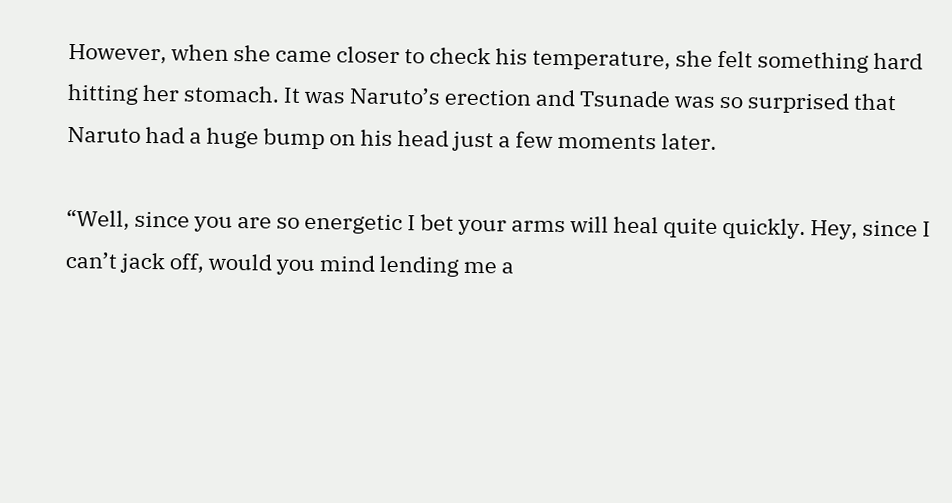However, when she came closer to check his temperature, she felt something hard hitting her stomach. It was Naruto’s erection and Tsunade was so surprised that Naruto had a huge bump on his head just a few moments later.

“Well, since you are so energetic I bet your arms will heal quite quickly. Hey, since I can’t jack off, would you mind lending me a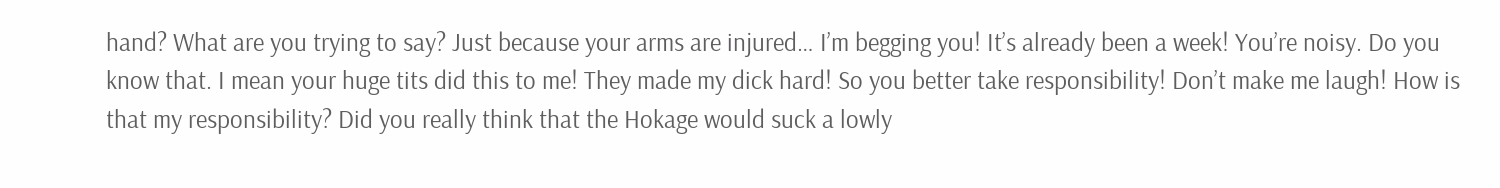hand? What are you trying to say? Just because your arms are injured… I’m begging you! It’s already been a week! You’re noisy. Do you know that. I mean your huge tits did this to me! They made my dick hard! So you better take responsibility! Don’t make me laugh! How is that my responsibility? Did you really think that the Hokage would suck a lowly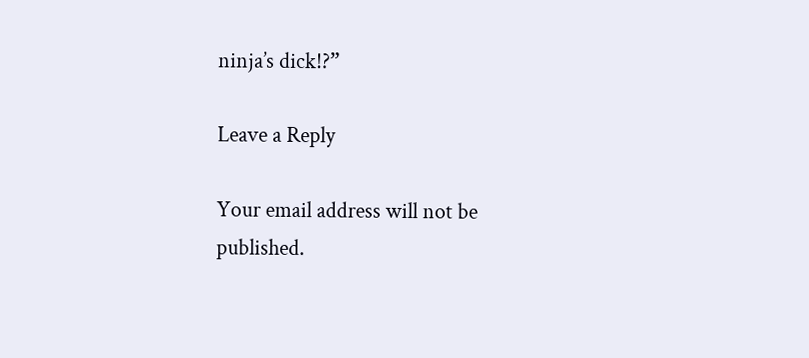ninja’s dick!?”

Leave a Reply

Your email address will not be published.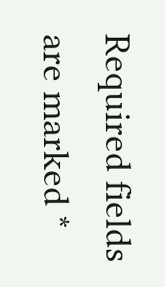Required fields are marked *